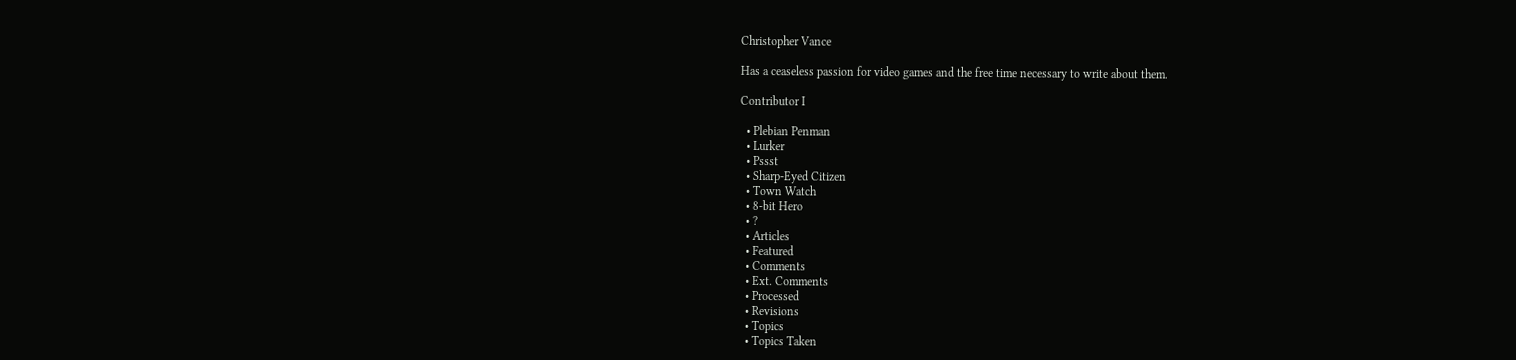Christopher Vance

Has a ceaseless passion for video games and the free time necessary to write about them.

Contributor I

  • Plebian Penman
  • Lurker
  • Pssst
  • Sharp-Eyed Citizen
  • Town Watch
  • 8-bit Hero
  • ?
  • Articles
  • Featured
  • Comments
  • Ext. Comments
  • Processed
  • Revisions
  • Topics
  • Topics Taken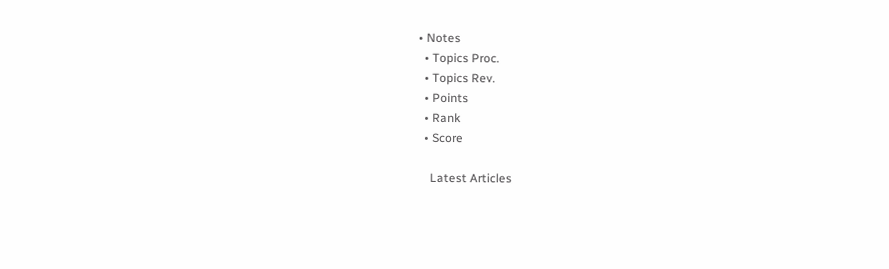• Notes
  • Topics Proc.
  • Topics Rev.
  • Points
  • Rank
  • Score

    Latest Articles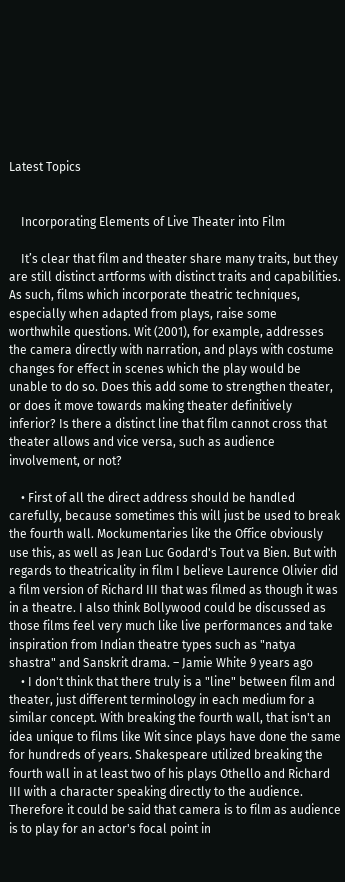Latest Topics


    Incorporating Elements of Live Theater into Film

    It’s clear that film and theater share many traits, but they are still distinct artforms with distinct traits and capabilities. As such, films which incorporate theatric techniques, especially when adapted from plays, raise some worthwhile questions. Wit (2001), for example, addresses the camera directly with narration, and plays with costume changes for effect in scenes which the play would be unable to do so. Does this add some to strengthen theater, or does it move towards making theater definitively inferior? Is there a distinct line that film cannot cross that theater allows and vice versa, such as audience involvement, or not?

    • First of all the direct address should be handled carefully, because sometimes this will just be used to break the fourth wall. Mockumentaries like the Office obviously use this, as well as Jean Luc Godard's Tout va Bien. But with regards to theatricality in film I believe Laurence Olivier did a film version of Richard III that was filmed as though it was in a theatre. I also think Bollywood could be discussed as those films feel very much like live performances and take inspiration from Indian theatre types such as "natya shastra" and Sanskrit drama. – Jamie White 9 years ago
    • I don't think that there truly is a "line" between film and theater, just different terminology in each medium for a similar concept. With breaking the fourth wall, that isn't an idea unique to films like Wit since plays have done the same for hundreds of years. Shakespeare utilized breaking the fourth wall in at least two of his plays Othello and Richard III with a character speaking directly to the audience. Therefore it could be said that camera is to film as audience is to play for an actor's focal point in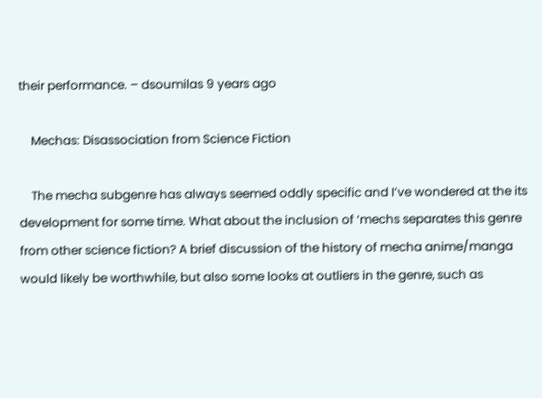their performance. – dsoumilas 9 years ago

    Mechas: Disassociation from Science Fiction

    The mecha subgenre has always seemed oddly specific and I’ve wondered at the its development for some time. What about the inclusion of ‘mechs separates this genre from other science fiction? A brief discussion of the history of mecha anime/manga would likely be worthwhile, but also some looks at outliers in the genre, such as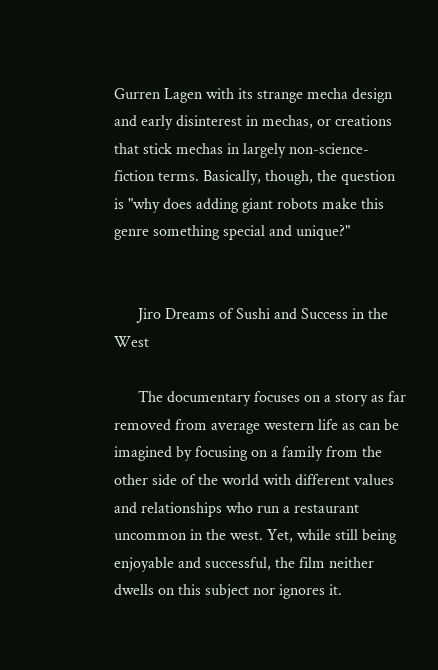Gurren Lagen with its strange mecha design and early disinterest in mechas, or creations that stick mechas in largely non-science-fiction terms. Basically, though, the question is "why does adding giant robots make this genre something special and unique?"


      Jiro Dreams of Sushi and Success in the West

      The documentary focuses on a story as far removed from average western life as can be imagined by focusing on a family from the other side of the world with different values and relationships who run a restaurant uncommon in the west. Yet, while still being enjoyable and successful, the film neither dwells on this subject nor ignores it.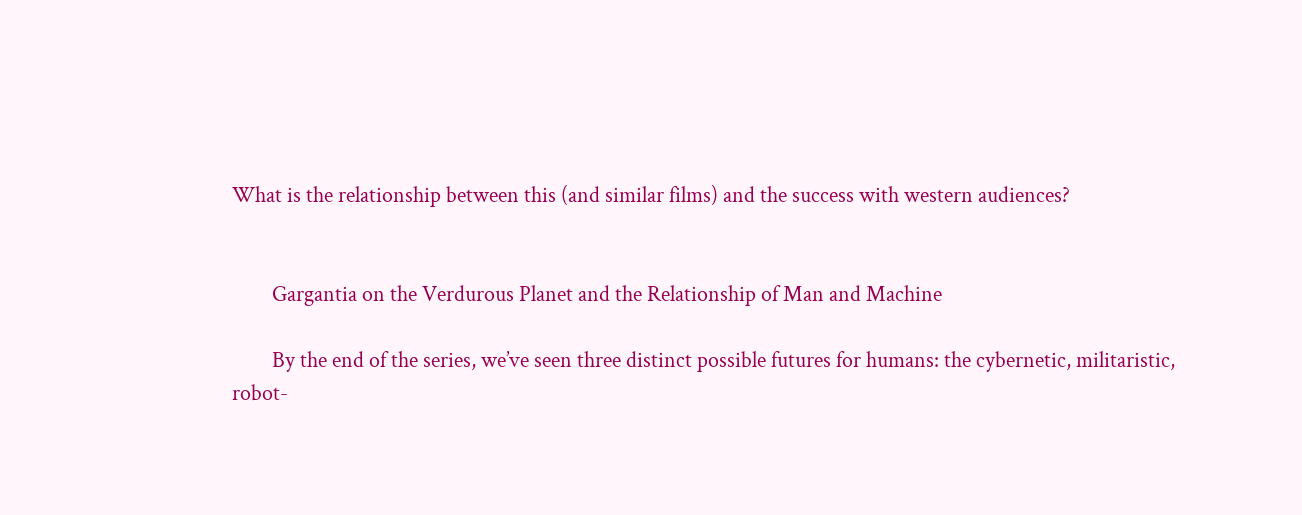What is the relationship between this (and similar films) and the success with western audiences?


        Gargantia on the Verdurous Planet and the Relationship of Man and Machine

        By the end of the series, we’ve seen three distinct possible futures for humans: the cybernetic, militaristic, robot-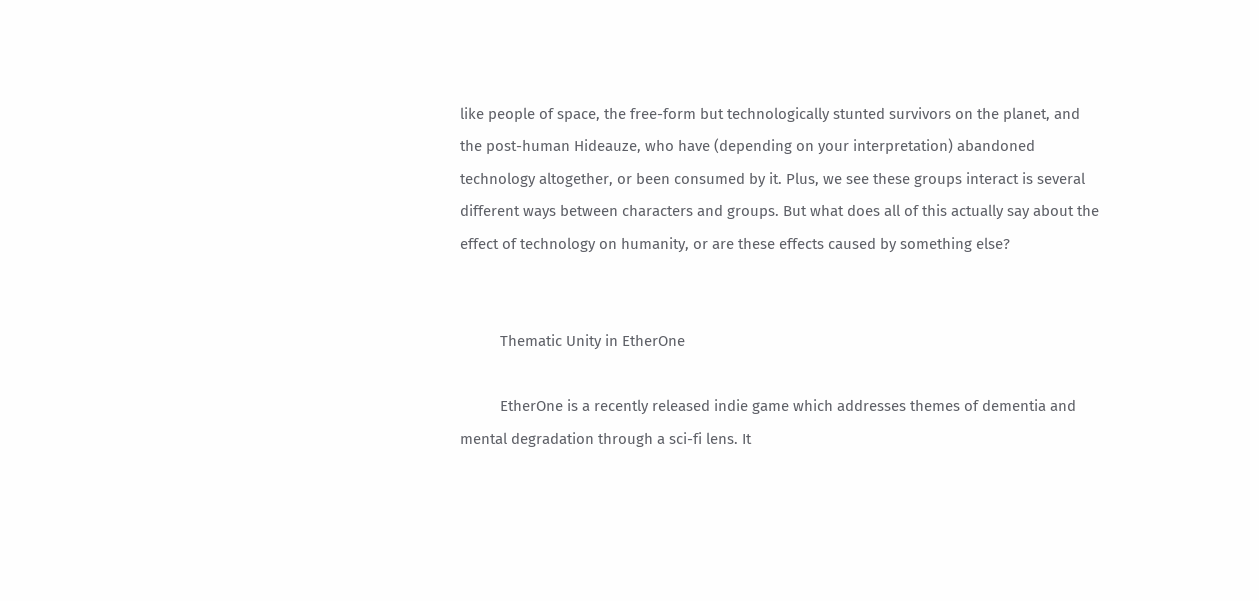like people of space, the free-form but technologically stunted survivors on the planet, and the post-human Hideauze, who have (depending on your interpretation) abandoned technology altogether, or been consumed by it. Plus, we see these groups interact is several different ways between characters and groups. But what does all of this actually say about the effect of technology on humanity, or are these effects caused by something else?


          Thematic Unity in EtherOne

          EtherOne is a recently released indie game which addresses themes of dementia and mental degradation through a sci-fi lens. It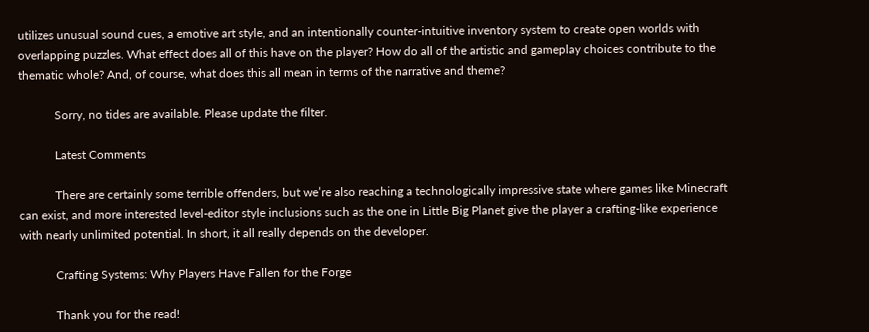utilizes unusual sound cues, a emotive art style, and an intentionally counter-intuitive inventory system to create open worlds with overlapping puzzles. What effect does all of this have on the player? How do all of the artistic and gameplay choices contribute to the thematic whole? And, of course, what does this all mean in terms of the narrative and theme?

            Sorry, no tides are available. Please update the filter.

            Latest Comments

            There are certainly some terrible offenders, but we’re also reaching a technologically impressive state where games like Minecraft can exist, and more interested level-editor style inclusions such as the one in Little Big Planet give the player a crafting-like experience with nearly unlimited potential. In short, it all really depends on the developer.

            Crafting Systems: Why Players Have Fallen for the Forge

            Thank you for the read!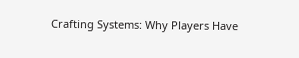Crafting Systems: Why Players Have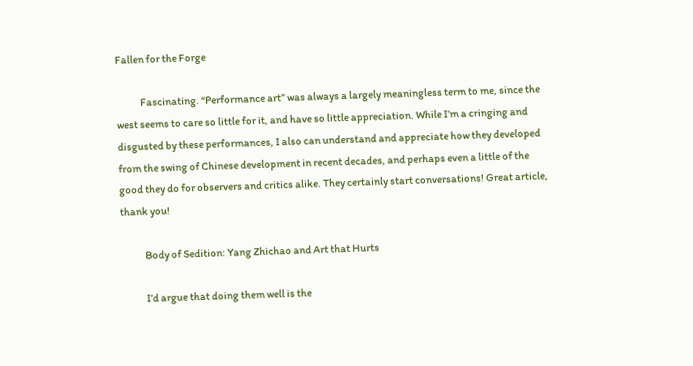Fallen for the Forge

            Fascinating. “Performance art” was always a largely meaningless term to me, since the west seems to care so little for it, and have so little appreciation. While I’m a cringing and disgusted by these performances, I also can understand and appreciate how they developed from the swing of Chinese development in recent decades, and perhaps even a little of the good they do for observers and critics alike. They certainly start conversations! Great article, thank you!

            Body of Sedition: Yang Zhichao and Art that Hurts

            I’d argue that doing them well is the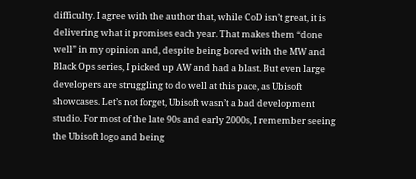difficulty. I agree with the author that, while CoD isn’t great, it is delivering what it promises each year. That makes them “done well” in my opinion and, despite being bored with the MW and Black Ops series, I picked up AW and had a blast. But even large developers are struggling to do well at this pace, as Ubisoft showcases. Let’s not forget, Ubisoft wasn’t a bad development studio. For most of the late 90s and early 2000s, I remember seeing the Ubisoft logo and being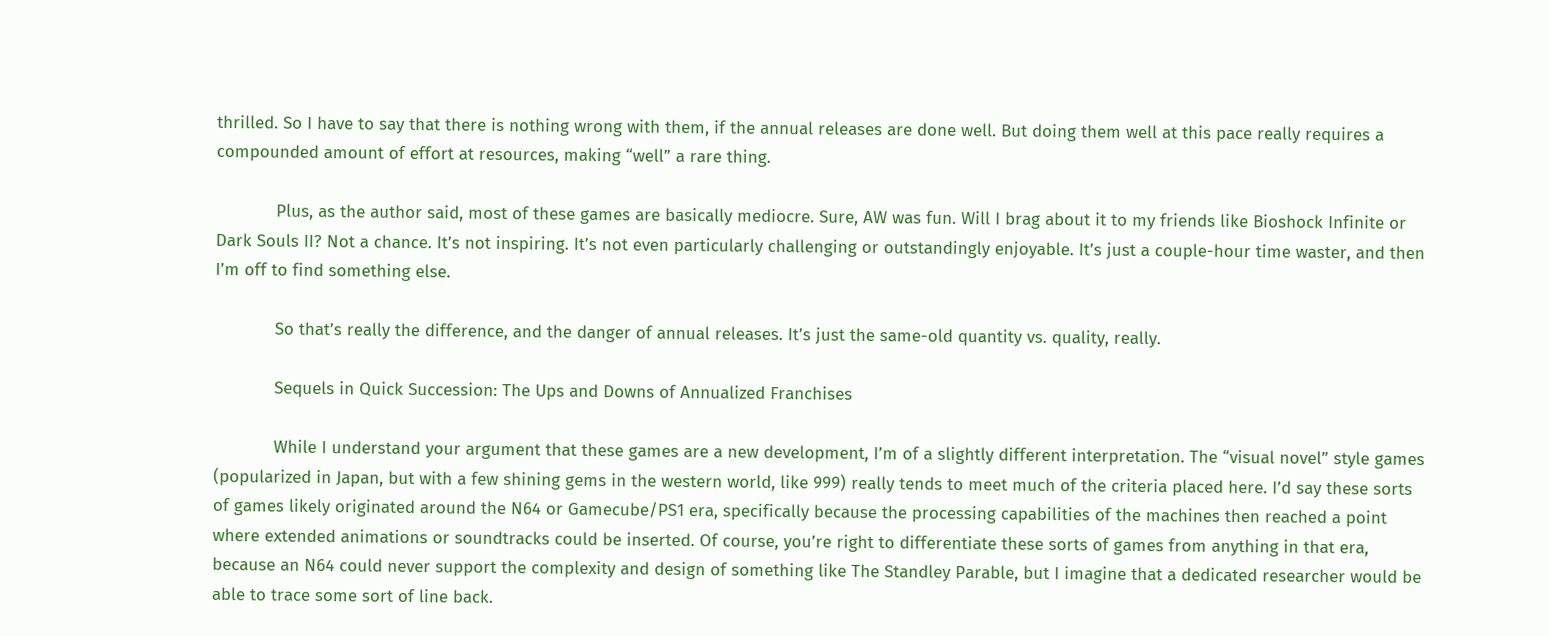thrilled. So I have to say that there is nothing wrong with them, if the annual releases are done well. But doing them well at this pace really requires a compounded amount of effort at resources, making “well” a rare thing.

            Plus, as the author said, most of these games are basically mediocre. Sure, AW was fun. Will I brag about it to my friends like Bioshock Infinite or Dark Souls II? Not a chance. It’s not inspiring. It’s not even particularly challenging or outstandingly enjoyable. It’s just a couple-hour time waster, and then I’m off to find something else.

            So that’s really the difference, and the danger of annual releases. It’s just the same-old quantity vs. quality, really.

            Sequels in Quick Succession: The Ups and Downs of Annualized Franchises

            While I understand your argument that these games are a new development, I’m of a slightly different interpretation. The “visual novel” style games (popularized in Japan, but with a few shining gems in the western world, like 999) really tends to meet much of the criteria placed here. I’d say these sorts of games likely originated around the N64 or Gamecube/PS1 era, specifically because the processing capabilities of the machines then reached a point where extended animations or soundtracks could be inserted. Of course, you’re right to differentiate these sorts of games from anything in that era, because an N64 could never support the complexity and design of something like The Standley Parable, but I imagine that a dedicated researcher would be able to trace some sort of line back.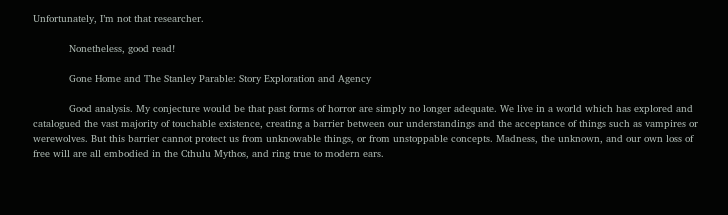Unfortunately, I’m not that researcher.

            Nonetheless, good read!

            Gone Home and The Stanley Parable: Story Exploration and Agency

            Good analysis. My conjecture would be that past forms of horror are simply no longer adequate. We live in a world which has explored and catalogued the vast majority of touchable existence, creating a barrier between our understandings and the acceptance of things such as vampires or werewolves. But this barrier cannot protect us from unknowable things, or from unstoppable concepts. Madness, the unknown, and our own loss of free will are all embodied in the Cthulu Mythos, and ring true to modern ears.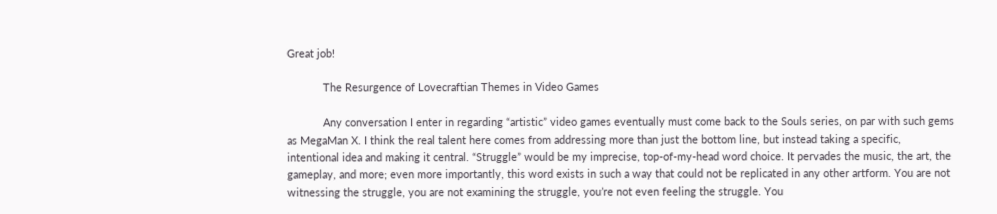Great job!

            The Resurgence of Lovecraftian Themes in Video Games

            Any conversation I enter in regarding “artistic” video games eventually must come back to the Souls series, on par with such gems as MegaMan X. I think the real talent here comes from addressing more than just the bottom line, but instead taking a specific, intentional idea and making it central. “Struggle” would be my imprecise, top-of-my-head word choice. It pervades the music, the art, the gameplay, and more; even more importantly, this word exists in such a way that could not be replicated in any other artform. You are not witnessing the struggle, you are not examining the struggle, you’re not even feeling the struggle. You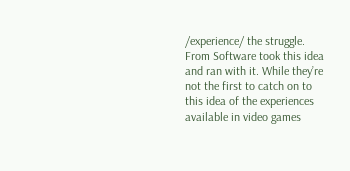/experience/ the struggle. From Software took this idea and ran with it. While they’re not the first to catch on to this idea of the experiences available in video games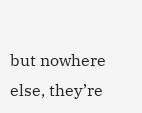but nowhere else, they’re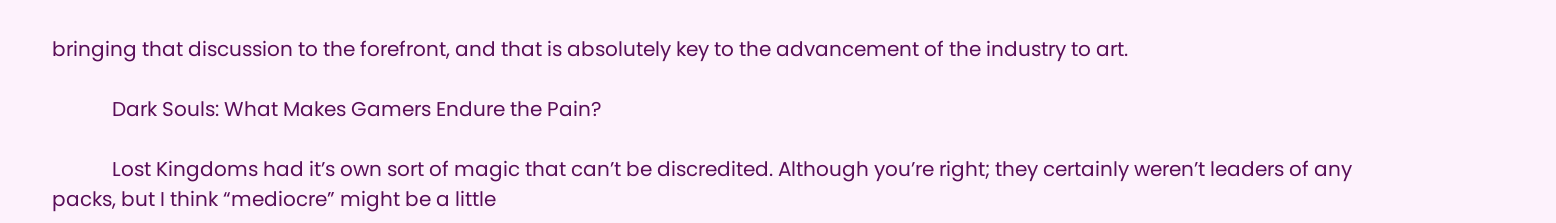bringing that discussion to the forefront, and that is absolutely key to the advancement of the industry to art.

            Dark Souls: What Makes Gamers Endure the Pain?

            Lost Kingdoms had it’s own sort of magic that can’t be discredited. Although you’re right; they certainly weren’t leaders of any packs, but I think “mediocre” might be a little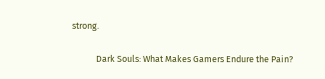strong.

            Dark Souls: What Makes Gamers Endure the Pain?